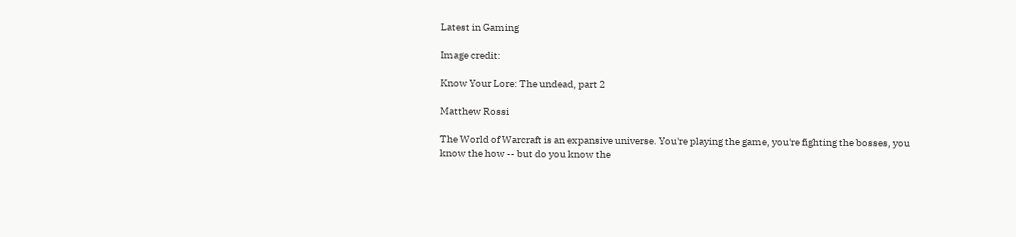Latest in Gaming

Image credit:

Know Your Lore: The undead, part 2

Matthew Rossi

The World of Warcraft is an expansive universe. You're playing the game, you're fighting the bosses, you know the how -- but do you know the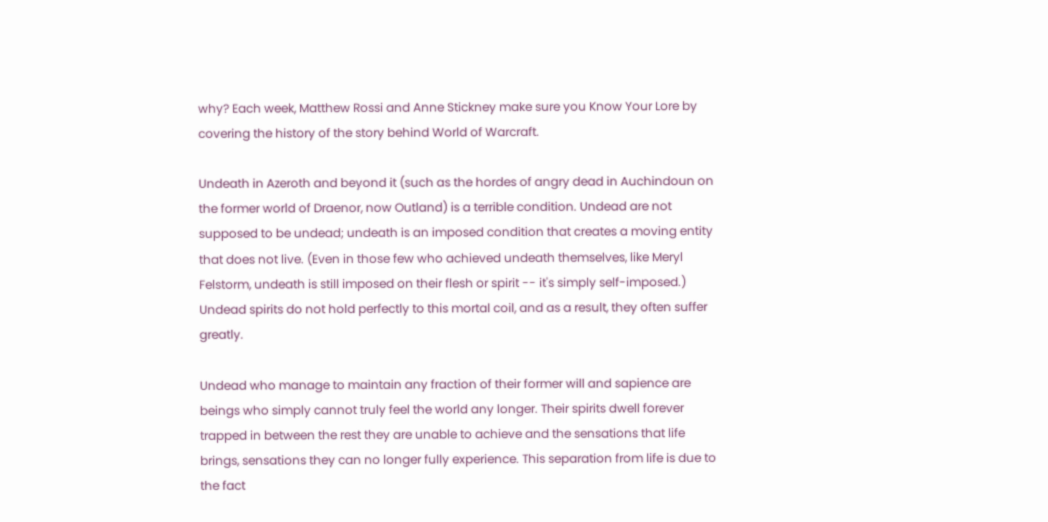why? Each week, Matthew Rossi and Anne Stickney make sure you Know Your Lore by covering the history of the story behind World of Warcraft.

Undeath in Azeroth and beyond it (such as the hordes of angry dead in Auchindoun on the former world of Draenor, now Outland) is a terrible condition. Undead are not supposed to be undead; undeath is an imposed condition that creates a moving entity that does not live. (Even in those few who achieved undeath themselves, like Meryl Felstorm, undeath is still imposed on their flesh or spirit -- it's simply self-imposed.) Undead spirits do not hold perfectly to this mortal coil, and as a result, they often suffer greatly.

Undead who manage to maintain any fraction of their former will and sapience are beings who simply cannot truly feel the world any longer. Their spirits dwell forever trapped in between the rest they are unable to achieve and the sensations that life brings, sensations they can no longer fully experience. This separation from life is due to the fact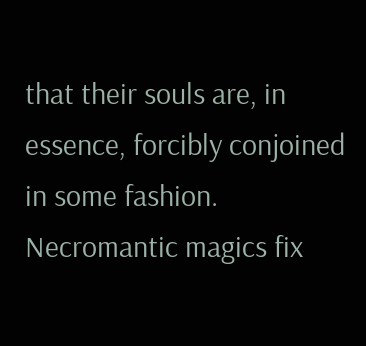that their souls are, in essence, forcibly conjoined in some fashion. Necromantic magics fix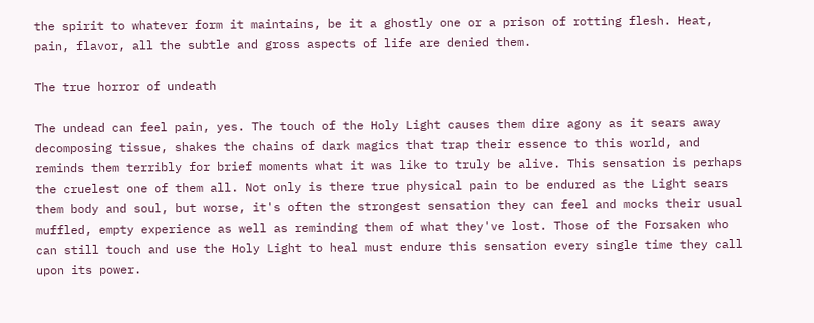the spirit to whatever form it maintains, be it a ghostly one or a prison of rotting flesh. Heat, pain, flavor, all the subtle and gross aspects of life are denied them.

The true horror of undeath

The undead can feel pain, yes. The touch of the Holy Light causes them dire agony as it sears away decomposing tissue, shakes the chains of dark magics that trap their essence to this world, and reminds them terribly for brief moments what it was like to truly be alive. This sensation is perhaps the cruelest one of them all. Not only is there true physical pain to be endured as the Light sears them body and soul, but worse, it's often the strongest sensation they can feel and mocks their usual muffled, empty experience as well as reminding them of what they've lost. Those of the Forsaken who can still touch and use the Holy Light to heal must endure this sensation every single time they call upon its power.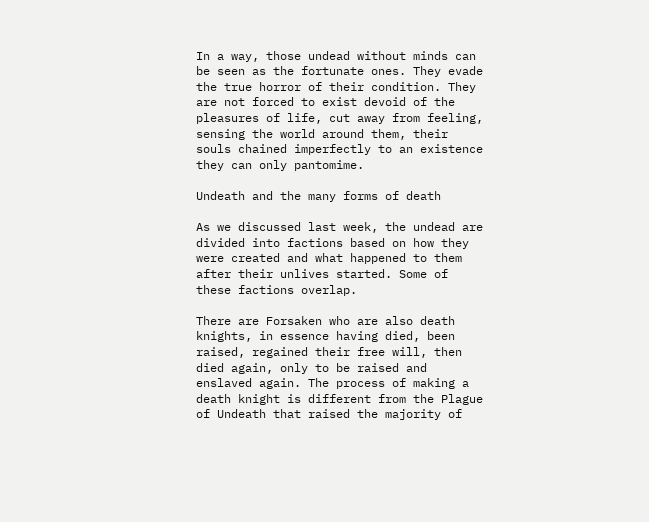In a way, those undead without minds can be seen as the fortunate ones. They evade the true horror of their condition. They are not forced to exist devoid of the pleasures of life, cut away from feeling, sensing the world around them, their souls chained imperfectly to an existence they can only pantomime.

Undeath and the many forms of death

As we discussed last week, the undead are divided into factions based on how they were created and what happened to them after their unlives started. Some of these factions overlap.

There are Forsaken who are also death knights, in essence having died, been raised, regained their free will, then died again, only to be raised and enslaved again. The process of making a death knight is different from the Plague of Undeath that raised the majority of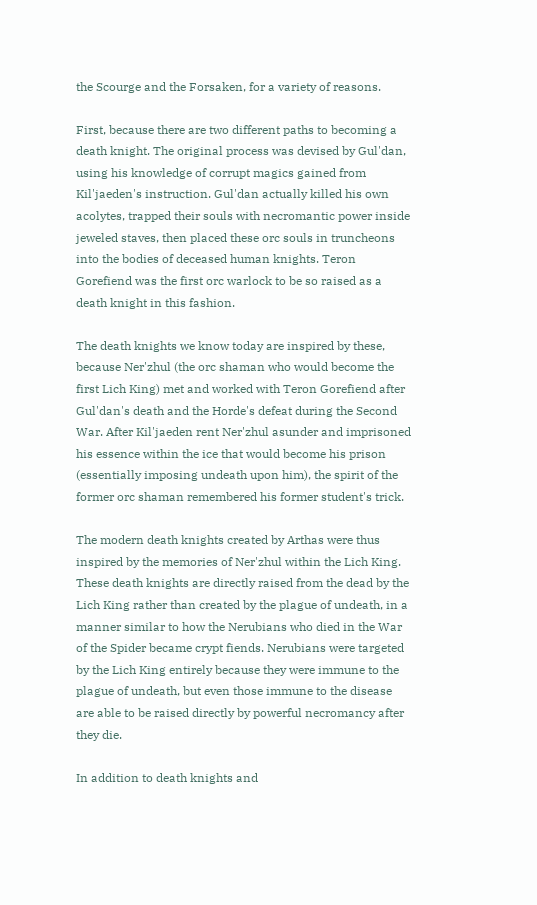the Scourge and the Forsaken, for a variety of reasons.

First, because there are two different paths to becoming a death knight. The original process was devised by Gul'dan, using his knowledge of corrupt magics gained from Kil'jaeden's instruction. Gul'dan actually killed his own acolytes, trapped their souls with necromantic power inside jeweled staves, then placed these orc souls in truncheons into the bodies of deceased human knights. Teron Gorefiend was the first orc warlock to be so raised as a death knight in this fashion.

The death knights we know today are inspired by these, because Ner'zhul (the orc shaman who would become the first Lich King) met and worked with Teron Gorefiend after Gul'dan's death and the Horde's defeat during the Second War. After Kil'jaeden rent Ner'zhul asunder and imprisoned his essence within the ice that would become his prison (essentially imposing undeath upon him), the spirit of the former orc shaman remembered his former student's trick.

The modern death knights created by Arthas were thus inspired by the memories of Ner'zhul within the Lich King. These death knights are directly raised from the dead by the Lich King rather than created by the plague of undeath, in a manner similar to how the Nerubians who died in the War of the Spider became crypt fiends. Nerubians were targeted by the Lich King entirely because they were immune to the plague of undeath, but even those immune to the disease are able to be raised directly by powerful necromancy after they die.

In addition to death knights and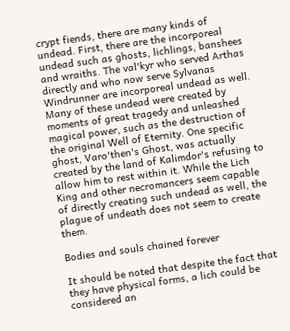crypt fiends, there are many kinds of undead. First, there are the incorporeal undead such as ghosts, lichlings, banshees and wraiths. The val'kyr who served Arthas directly and who now serve Sylvanas Windrunner are incorporeal undead as well. Many of these undead were created by moments of great tragedy and unleashed magical power, such as the destruction of the original Well of Eternity. One specific ghost, Varo'then's Ghost, was actually created by the land of Kalimdor's refusing to allow him to rest within it. While the Lich King and other necromancers seem capable of directly creating such undead as well, the plague of undeath does not seem to create them.

Bodies and souls chained forever

It should be noted that despite the fact that they have physical forms, a lich could be considered an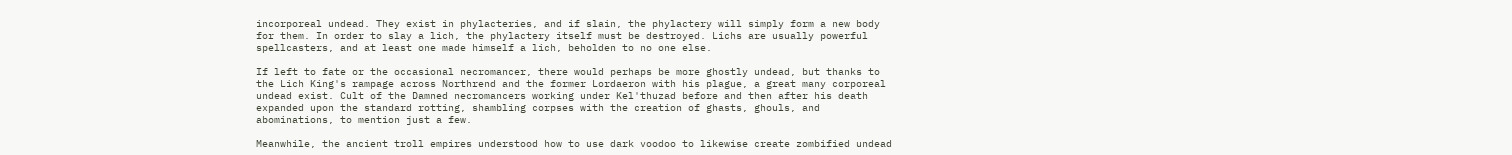incorporeal undead. They exist in phylacteries, and if slain, the phylactery will simply form a new body for them. In order to slay a lich, the phylactery itself must be destroyed. Lichs are usually powerful spellcasters, and at least one made himself a lich, beholden to no one else.

If left to fate or the occasional necromancer, there would perhaps be more ghostly undead, but thanks to the Lich King's rampage across Northrend and the former Lordaeron with his plague, a great many corporeal undead exist. Cult of the Damned necromancers working under Kel'thuzad before and then after his death expanded upon the standard rotting, shambling corpses with the creation of ghasts, ghouls, and abominations, to mention just a few.

Meanwhile, the ancient troll empires understood how to use dark voodoo to likewise create zombified undead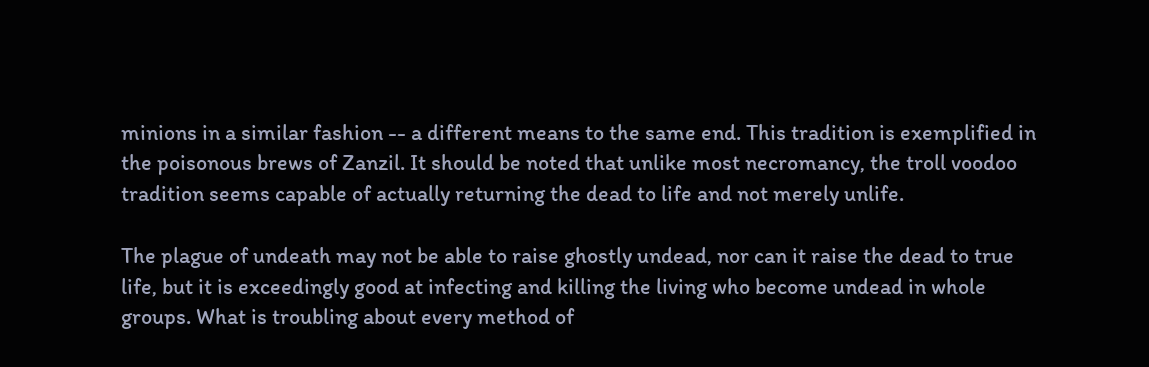minions in a similar fashion -- a different means to the same end. This tradition is exemplified in the poisonous brews of Zanzil. It should be noted that unlike most necromancy, the troll voodoo tradition seems capable of actually returning the dead to life and not merely unlife.

The plague of undeath may not be able to raise ghostly undead, nor can it raise the dead to true life, but it is exceedingly good at infecting and killing the living who become undead in whole groups. What is troubling about every method of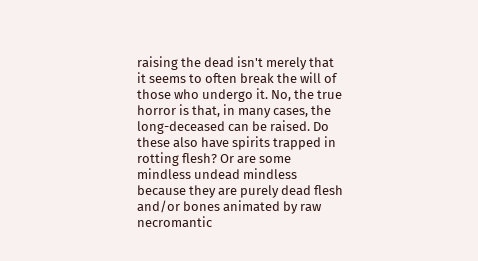raising the dead isn't merely that it seems to often break the will of those who undergo it. No, the true horror is that, in many cases, the long-deceased can be raised. Do these also have spirits trapped in rotting flesh? Or are some mindless undead mindless because they are purely dead flesh and/or bones animated by raw necromantic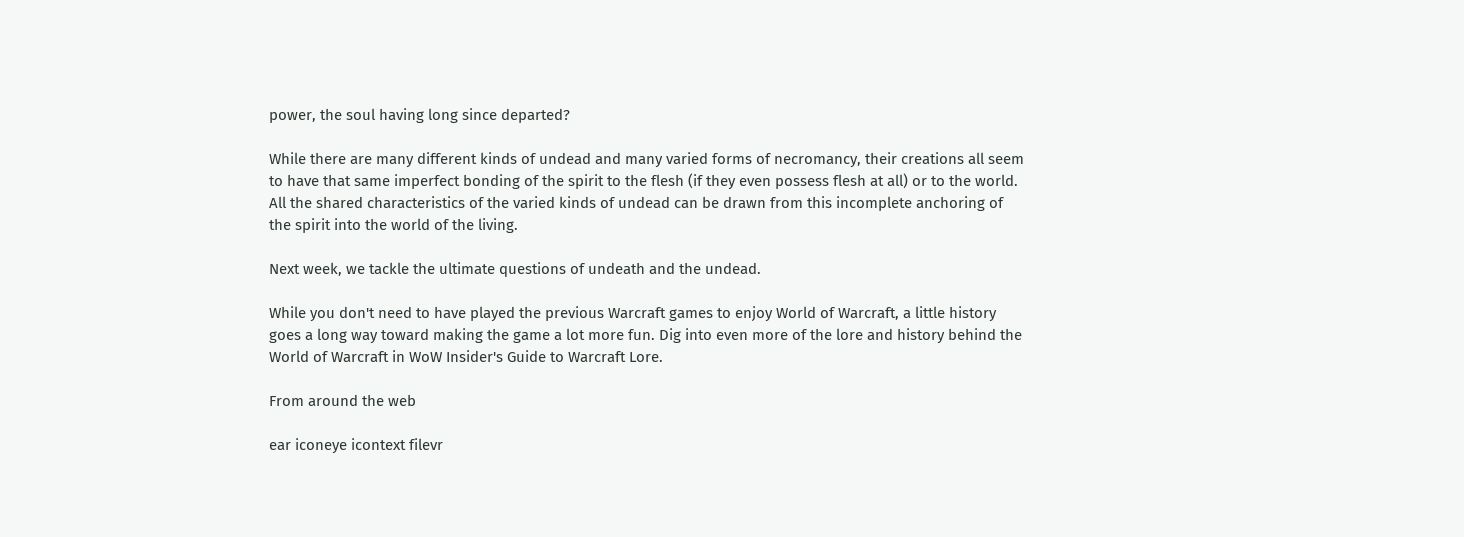power, the soul having long since departed?

While there are many different kinds of undead and many varied forms of necromancy, their creations all seem to have that same imperfect bonding of the spirit to the flesh (if they even possess flesh at all) or to the world. All the shared characteristics of the varied kinds of undead can be drawn from this incomplete anchoring of the spirit into the world of the living.

Next week, we tackle the ultimate questions of undeath and the undead.

While you don't need to have played the previous Warcraft games to enjoy World of Warcraft, a little history goes a long way toward making the game a lot more fun. Dig into even more of the lore and history behind the World of Warcraft in WoW Insider's Guide to Warcraft Lore.

From around the web

ear iconeye icontext filevr